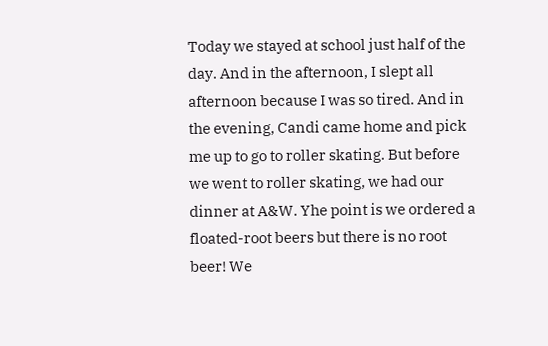Today we stayed at school just half of the day. And in the afternoon, I slept all afternoon because I was so tired. And in the evening, Candi came home and pick me up to go to roller skating. But before we went to roller skating, we had our dinner at A&W. Yhe point is we ordered a floated-root beers but there is no root beer! We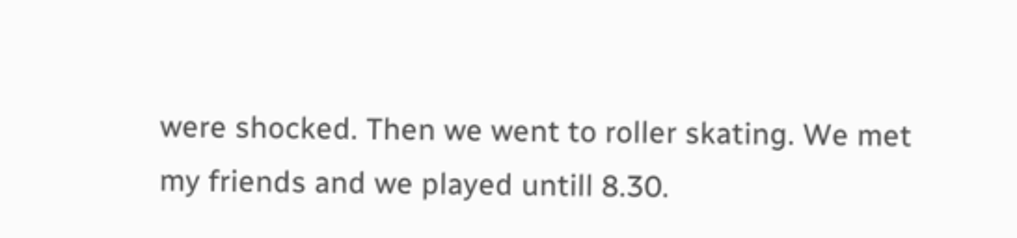were shocked. Then we went to roller skating. We met my friends and we played untill 8.30.